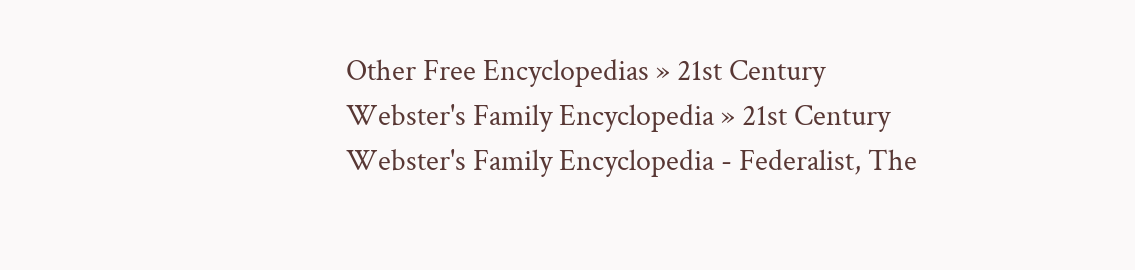Other Free Encyclopedias » 21st Century Webster's Family Encyclopedia » 21st Century Webster's Family Encyclopedia - Federalist, The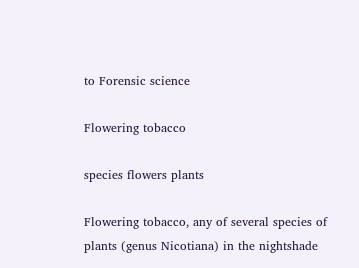to Forensic science

Flowering tobacco

species flowers plants

Flowering tobacco, any of several species of plants (genus Nicotiana) in the nightshade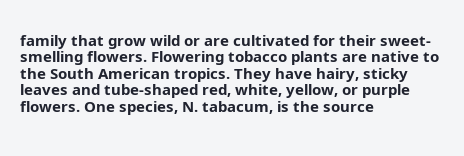family that grow wild or are cultivated for their sweet-smelling flowers. Flowering tobacco plants are native to the South American tropics. They have hairy, sticky leaves and tube-shaped red, white, yellow, or purple flowers. One species, N. tabacum, is the source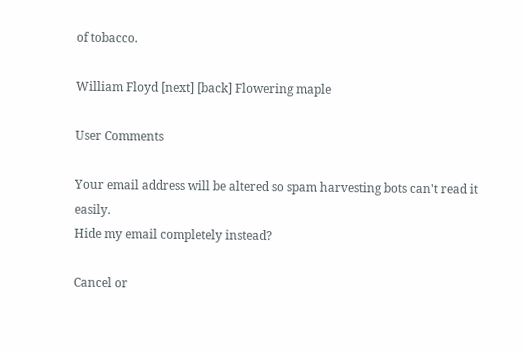of tobacco.

William Floyd [next] [back] Flowering maple

User Comments

Your email address will be altered so spam harvesting bots can't read it easily.
Hide my email completely instead?

Cancel or